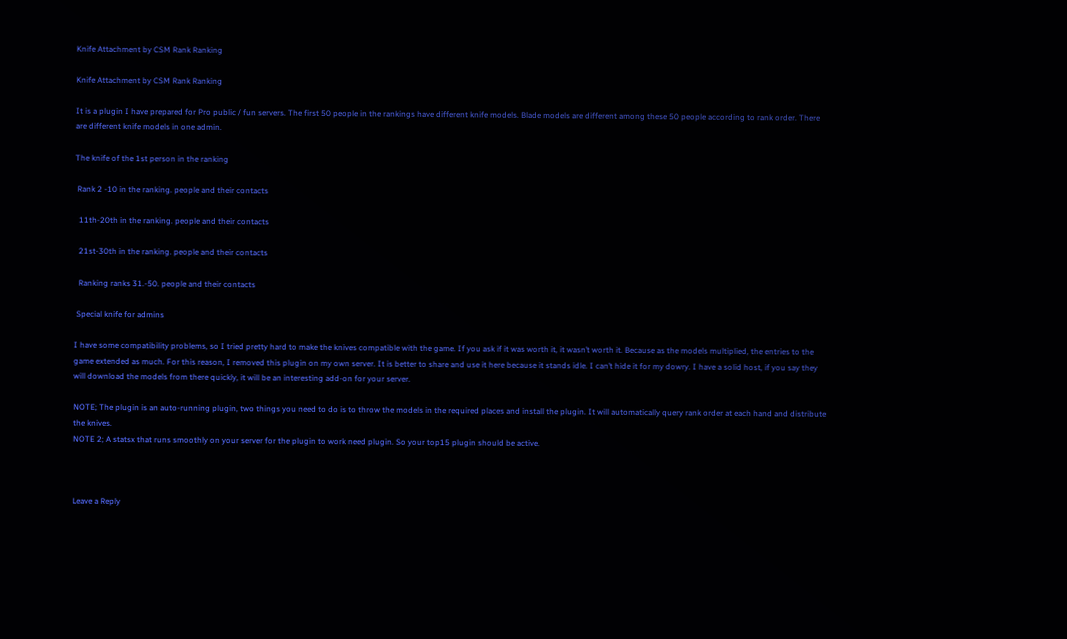Knife Attachment by CSM Rank Ranking

Knife Attachment by CSM Rank Ranking

It is a plugin I have prepared for Pro public / fun servers. The first 50 people in the rankings have different knife models. Blade models are different among these 50 people according to rank order. There are different knife models in one admin.

The knife of the 1st person in the ranking

 Rank 2 -10 in the ranking. people and their contacts

  11th-20th in the ranking. people and their contacts

  21st-30th in the ranking. people and their contacts

  Ranking ranks 31.-50. people and their contacts

 Special knife for admins

I have some compatibility problems, so I tried pretty hard to make the knives compatible with the game. If you ask if it was worth it, it wasn’t worth it. Because as the models multiplied, the entries to the game extended as much. For this reason, I removed this plugin on my own server. It is better to share and use it here because it stands idle. I can’t hide it for my dowry. I have a solid host, if you say they will download the models from there quickly, it will be an interesting add-on for your server.

NOTE; The plugin is an auto-running plugin, two things you need to do is to throw the models in the required places and install the plugin. It will automatically query rank order at each hand and distribute the knives.
NOTE 2; A statsx that runs smoothly on your server for the plugin to work need plugin. So your top15 plugin should be active.



Leave a Reply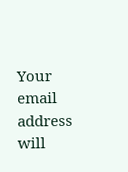Your email address will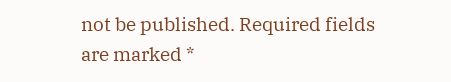not be published. Required fields are marked *